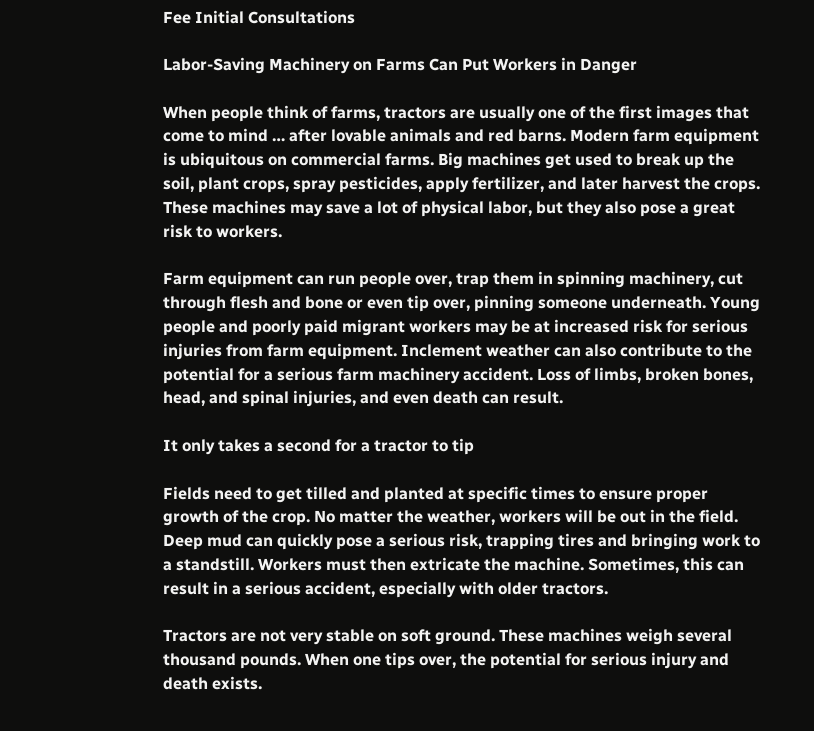Fee Initial Consultations

Labor-Saving Machinery on Farms Can Put Workers in Danger

When people think of farms, tractors are usually one of the first images that come to mind … after lovable animals and red barns. Modern farm equipment is ubiquitous on commercial farms. Big machines get used to break up the soil, plant crops, spray pesticides, apply fertilizer, and later harvest the crops. These machines may save a lot of physical labor, but they also pose a great risk to workers.

Farm equipment can run people over, trap them in spinning machinery, cut through flesh and bone or even tip over, pinning someone underneath. Young people and poorly paid migrant workers may be at increased risk for serious injuries from farm equipment. Inclement weather can also contribute to the potential for a serious farm machinery accident. Loss of limbs, broken bones, head, and spinal injuries, and even death can result.

It only takes a second for a tractor to tip

Fields need to get tilled and planted at specific times to ensure proper growth of the crop. No matter the weather, workers will be out in the field. Deep mud can quickly pose a serious risk, trapping tires and bringing work to a standstill. Workers must then extricate the machine. Sometimes, this can result in a serious accident, especially with older tractors.

Tractors are not very stable on soft ground. These machines weigh several thousand pounds. When one tips over, the potential for serious injury and death exists.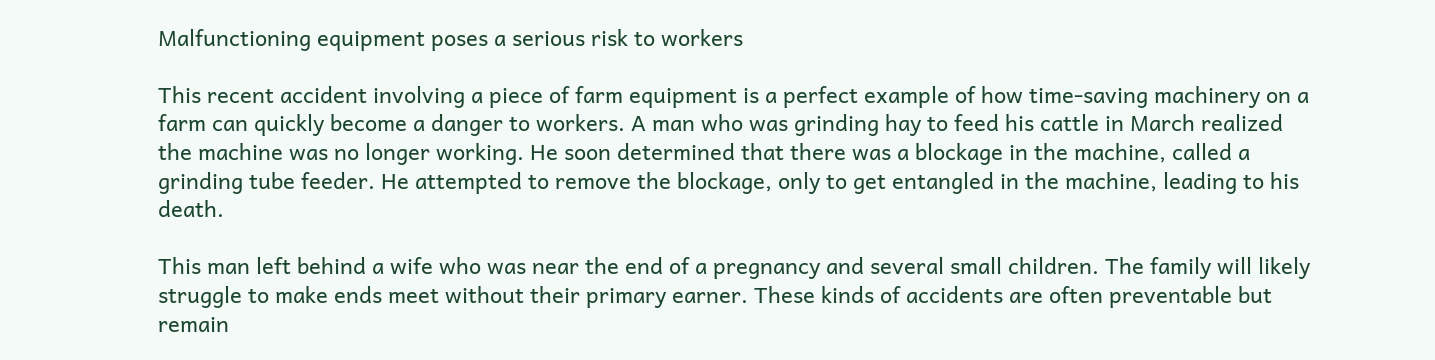Malfunctioning equipment poses a serious risk to workers

This recent accident involving a piece of farm equipment is a perfect example of how time-saving machinery on a farm can quickly become a danger to workers. A man who was grinding hay to feed his cattle in March realized the machine was no longer working. He soon determined that there was a blockage in the machine, called a grinding tube feeder. He attempted to remove the blockage, only to get entangled in the machine, leading to his death.

This man left behind a wife who was near the end of a pregnancy and several small children. The family will likely struggle to make ends meet without their primary earner. These kinds of accidents are often preventable but remain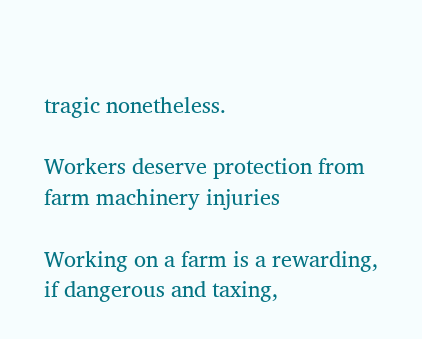tragic nonetheless.

Workers deserve protection from farm machinery injuries

Working on a farm is a rewarding, if dangerous and taxing,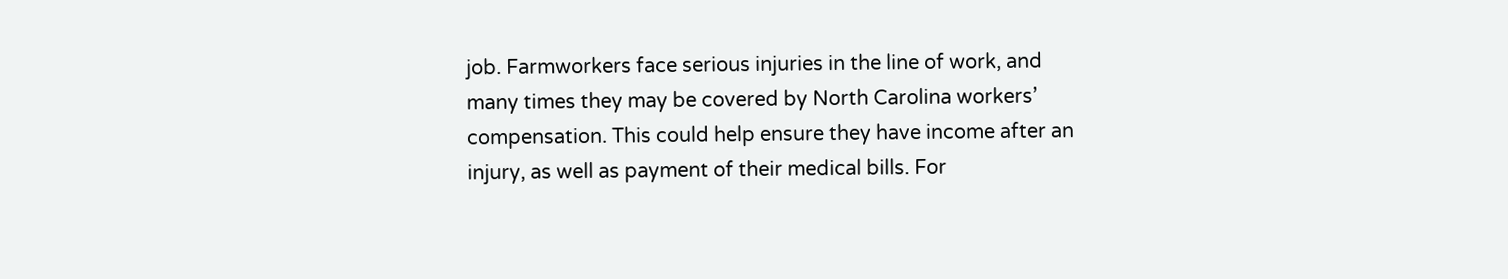job. Farmworkers face serious injuries in the line of work, and many times they may be covered by North Carolina workers’ compensation. This could help ensure they have income after an injury, as well as payment of their medical bills. For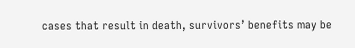cases that result in death, survivors’ benefits may be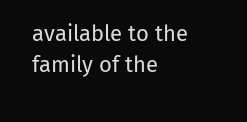available to the family of the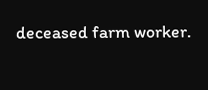deceased farm worker.